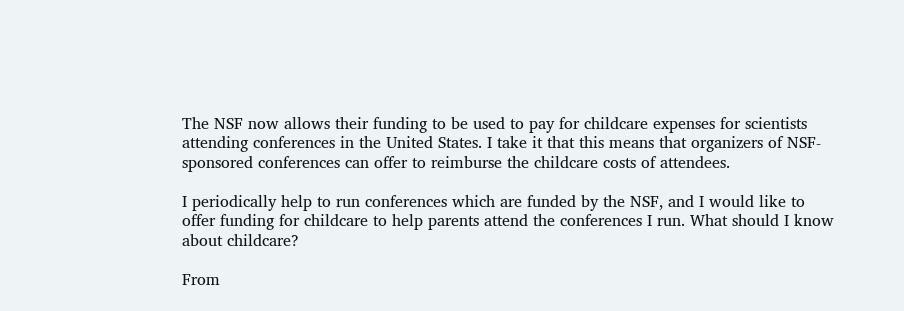The NSF now allows their funding to be used to pay for childcare expenses for scientists attending conferences in the United States. I take it that this means that organizers of NSF-sponsored conferences can offer to reimburse the childcare costs of attendees.

I periodically help to run conferences which are funded by the NSF, and I would like to offer funding for childcare to help parents attend the conferences I run. What should I know about childcare?

From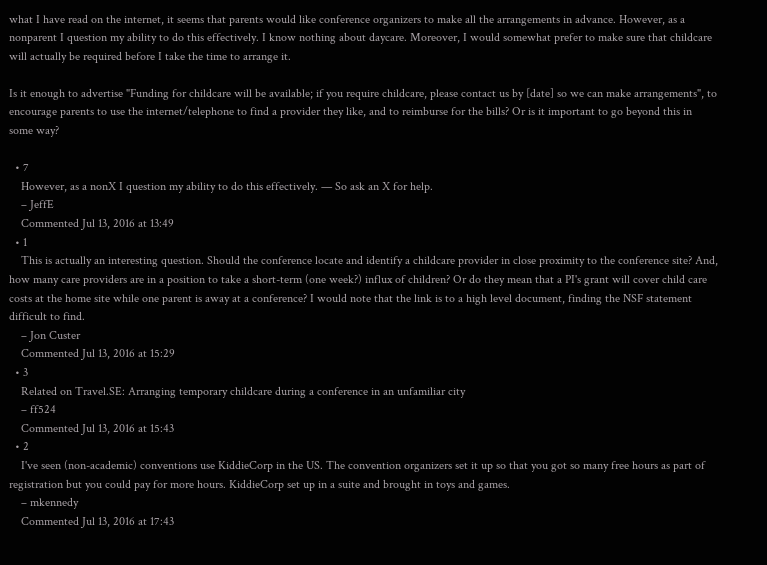what I have read on the internet, it seems that parents would like conference organizers to make all the arrangements in advance. However, as a nonparent I question my ability to do this effectively. I know nothing about daycare. Moreover, I would somewhat prefer to make sure that childcare will actually be required before I take the time to arrange it.

Is it enough to advertise "Funding for childcare will be available; if you require childcare, please contact us by [date] so we can make arrangements", to encourage parents to use the internet/telephone to find a provider they like, and to reimburse for the bills? Or is it important to go beyond this in some way?

  • 7
    However, as a nonX I question my ability to do this effectively. — So ask an X for help.
    – JeffE
    Commented Jul 13, 2016 at 13:49
  • 1
    This is actually an interesting question. Should the conference locate and identify a childcare provider in close proximity to the conference site? And, how many care providers are in a position to take a short-term (one week?) influx of children? Or do they mean that a PI's grant will cover child care costs at the home site while one parent is away at a conference? I would note that the link is to a high level document, finding the NSF statement difficult to find.
    – Jon Custer
    Commented Jul 13, 2016 at 15:29
  • 3
    Related on Travel.SE: Arranging temporary childcare during a conference in an unfamiliar city
    – ff524
    Commented Jul 13, 2016 at 15:43
  • 2
    I've seen (non-academic) conventions use KiddieCorp in the US. The convention organizers set it up so that you got so many free hours as part of registration but you could pay for more hours. KiddieCorp set up in a suite and brought in toys and games.
    – mkennedy
    Commented Jul 13, 2016 at 17:43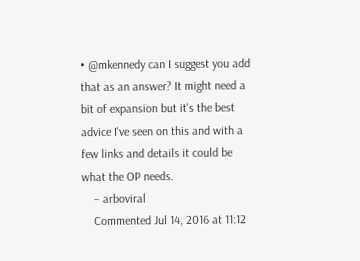• @mkennedy can I suggest you add that as an answer? It might need a bit of expansion but it's the best advice I've seen on this and with a few links and details it could be what the OP needs.
    – arboviral
    Commented Jul 14, 2016 at 11:12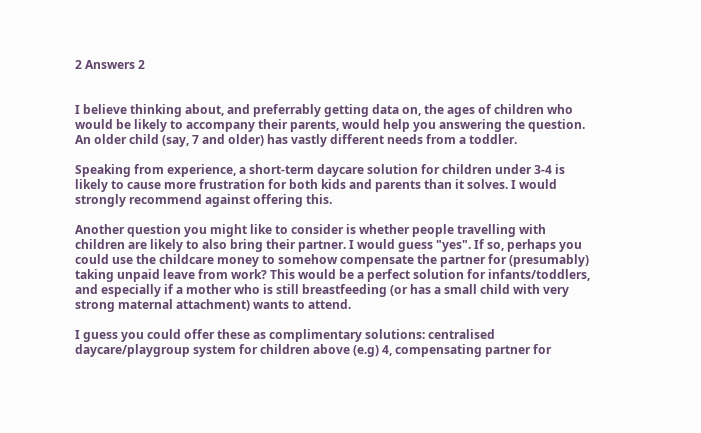2 Answers 2


I believe thinking about, and preferrably getting data on, the ages of children who would be likely to accompany their parents, would help you answering the question. An older child (say, 7 and older) has vastly different needs from a toddler.

Speaking from experience, a short-term daycare solution for children under 3-4 is likely to cause more frustration for both kids and parents than it solves. I would strongly recommend against offering this.

Another question you might like to consider is whether people travelling with children are likely to also bring their partner. I would guess "yes". If so, perhaps you could use the childcare money to somehow compensate the partner for (presumably) taking unpaid leave from work? This would be a perfect solution for infants/toddlers, and especially if a mother who is still breastfeeding (or has a small child with very strong maternal attachment) wants to attend.

I guess you could offer these as complimentary solutions: centralised daycare/playgroup system for children above (e.g) 4, compensating partner for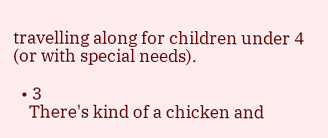travelling along for children under 4 (or with special needs).

  • 3
    There's kind of a chicken and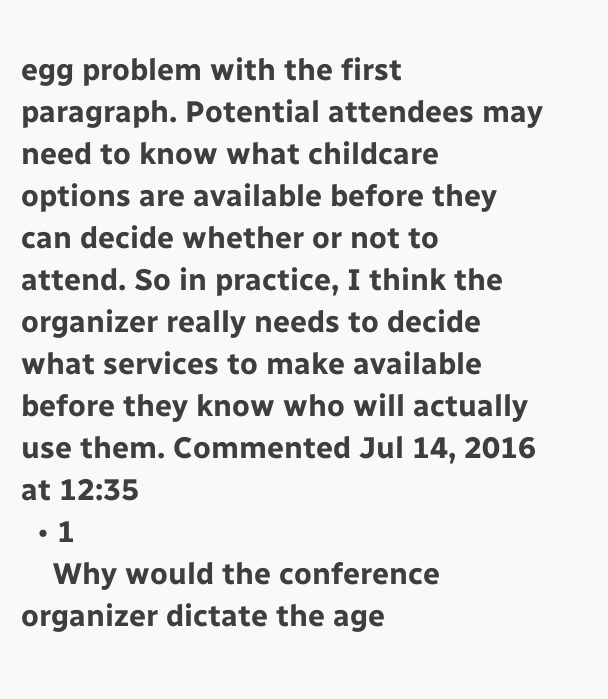egg problem with the first paragraph. Potential attendees may need to know what childcare options are available before they can decide whether or not to attend. So in practice, I think the organizer really needs to decide what services to make available before they know who will actually use them. Commented Jul 14, 2016 at 12:35
  • 1
    Why would the conference organizer dictate the age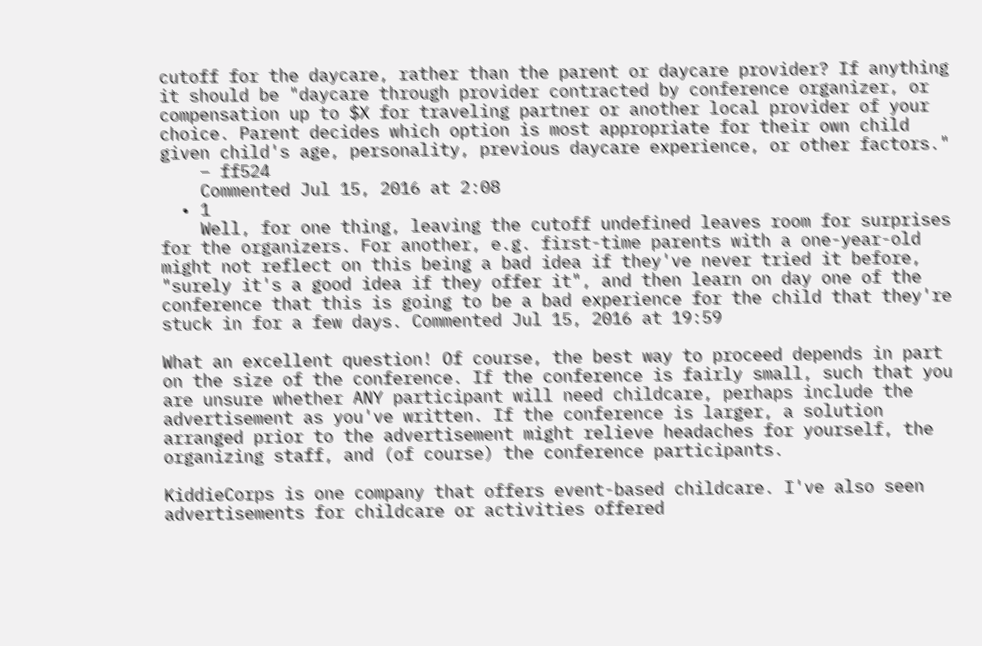cutoff for the daycare, rather than the parent or daycare provider? If anything it should be "daycare through provider contracted by conference organizer, or compensation up to $X for traveling partner or another local provider of your choice. Parent decides which option is most appropriate for their own child given child's age, personality, previous daycare experience, or other factors."
    – ff524
    Commented Jul 15, 2016 at 2:08
  • 1
    Well, for one thing, leaving the cutoff undefined leaves room for surprises for the organizers. For another, e.g. first-time parents with a one-year-old might not reflect on this being a bad idea if they've never tried it before, "surely it's a good idea if they offer it", and then learn on day one of the conference that this is going to be a bad experience for the child that they're stuck in for a few days. Commented Jul 15, 2016 at 19:59

What an excellent question! Of course, the best way to proceed depends in part on the size of the conference. If the conference is fairly small, such that you are unsure whether ANY participant will need childcare, perhaps include the advertisement as you've written. If the conference is larger, a solution arranged prior to the advertisement might relieve headaches for yourself, the organizing staff, and (of course) the conference participants.

KiddieCorps is one company that offers event-based childcare. I've also seen advertisements for childcare or activities offered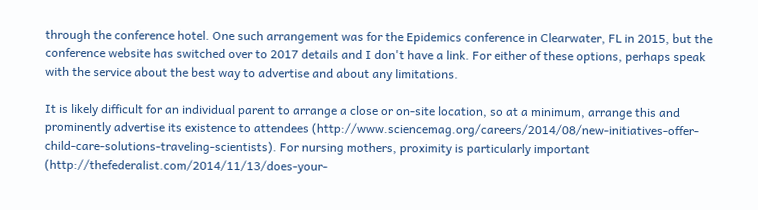through the conference hotel. One such arrangement was for the Epidemics conference in Clearwater, FL in 2015, but the conference website has switched over to 2017 details and I don't have a link. For either of these options, perhaps speak with the service about the best way to advertise and about any limitations.

It is likely difficult for an individual parent to arrange a close or on-site location, so at a minimum, arrange this and prominently advertise its existence to attendees (http://www.sciencemag.org/careers/2014/08/new-initiatives-offer-child-care-solutions-traveling-scientists). For nursing mothers, proximity is particularly important (http://thefederalist.com/2014/11/13/does-your-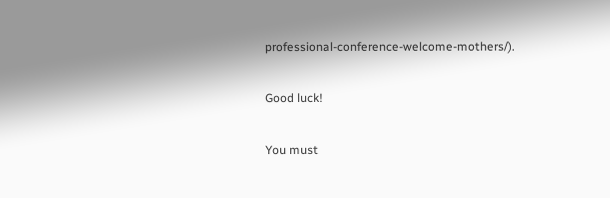professional-conference-welcome-mothers/).

Good luck!

You must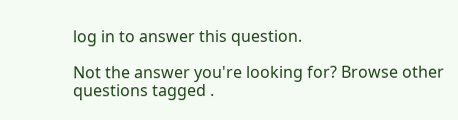log in to answer this question.

Not the answer you're looking for? Browse other questions tagged .